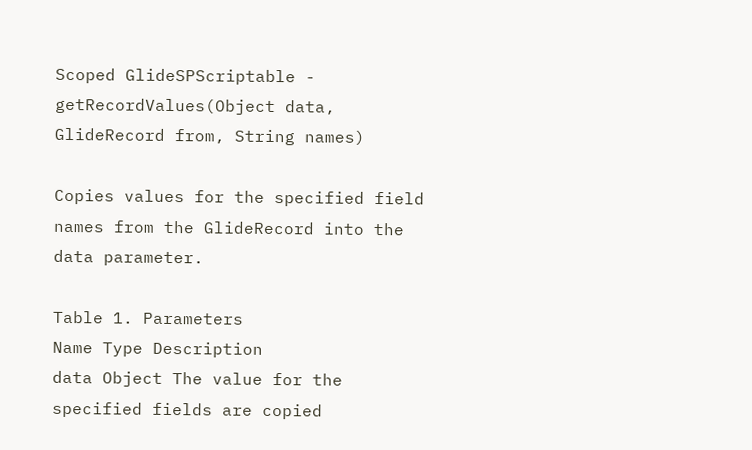Scoped GlideSPScriptable - getRecordValues(Object data, GlideRecord from, String names)

Copies values for the specified field names from the GlideRecord into the data parameter.

Table 1. Parameters
Name Type Description
data Object The value for the specified fields are copied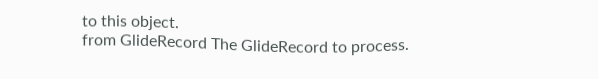to this object.
from GlideRecord The GlideRecord to process.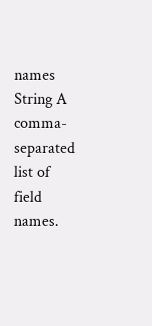names String A comma-separated list of field names.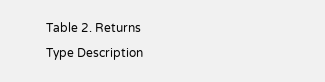Table 2. Returns
Type Description